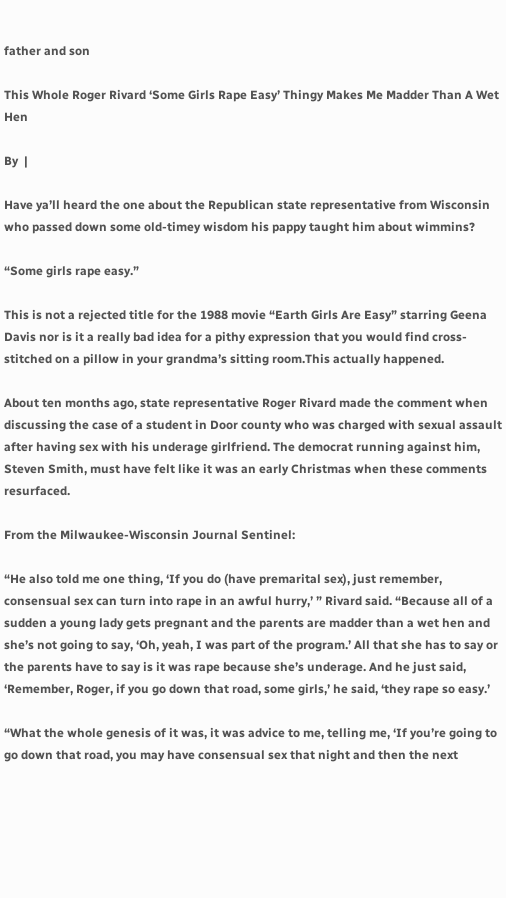father and son

This Whole Roger Rivard ‘Some Girls Rape Easy’ Thingy Makes Me Madder Than A Wet Hen

By  |

Have ya’ll heard the one about the Republican state representative from Wisconsin who passed down some old-timey wisdom his pappy taught him about wimmins?

“Some girls rape easy.”

This is not a rejected title for the 1988 movie “Earth Girls Are Easy” starring Geena Davis nor is it a really bad idea for a pithy expression that you would find cross-stitched on a pillow in your grandma’s sitting room.This actually happened.

About ten months ago, state representative Roger Rivard made the comment when discussing the case of a student in Door county who was charged with sexual assault after having sex with his underage girlfriend. The democrat running against him, Steven Smith, must have felt like it was an early Christmas when these comments resurfaced.

From the Milwaukee-Wisconsin Journal Sentinel:

“He also told me one thing, ‘If you do (have premarital sex), just remember, consensual sex can turn into rape in an awful hurry,’ ” Rivard said. “Because all of a sudden a young lady gets pregnant and the parents are madder than a wet hen and she’s not going to say, ‘Oh, yeah, I was part of the program.’ All that she has to say or the parents have to say is it was rape because she’s underage. And he just said, ‘Remember, Roger, if you go down that road, some girls,’ he said, ‘they rape so easy.’

“What the whole genesis of it was, it was advice to me, telling me, ‘If you’re going to go down that road, you may have consensual sex that night and then the next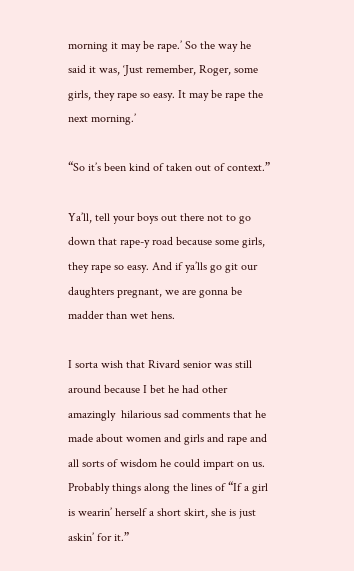morning it may be rape.’ So the way he said it was, ‘Just remember, Roger, some girls, they rape so easy. It may be rape the next morning.’

“So it’s been kind of taken out of context.”

Ya’ll, tell your boys out there not to go down that rape-y road because some girls, they rape so easy. And if ya’lls go git our daughters pregnant, we are gonna be madder than wet hens.

I sorta wish that Rivard senior was still around because I bet he had other amazingly  hilarious sad comments that he made about women and girls and rape and all sorts of wisdom he could impart on us. Probably things along the lines of “If a girl is wearin’ herself a short skirt, she is just askin’ for it.”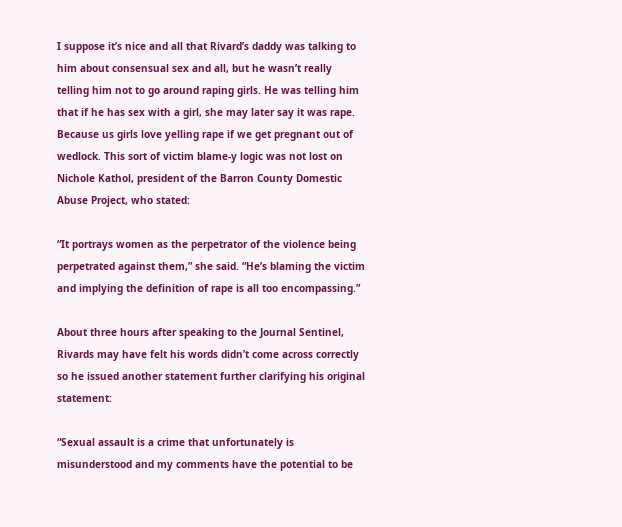I suppose it’s nice and all that Rivard’s daddy was talking to him about consensual sex and all, but he wasn’t really telling him not to go around raping girls. He was telling him that if he has sex with a girl, she may later say it was rape. Because us girls love yelling rape if we get pregnant out of wedlock. This sort of victim blame-y logic was not lost on Nichole Kathol, president of the Barron County Domestic Abuse Project, who stated:

“It portrays women as the perpetrator of the violence being perpetrated against them,” she said. “He’s blaming the victim and implying the definition of rape is all too encompassing.”

About three hours after speaking to the Journal Sentinel, Rivards may have felt his words didn’t come across correctly so he issued another statement further clarifying his original statement:

“Sexual assault is a crime that unfortunately is misunderstood and my comments have the potential to be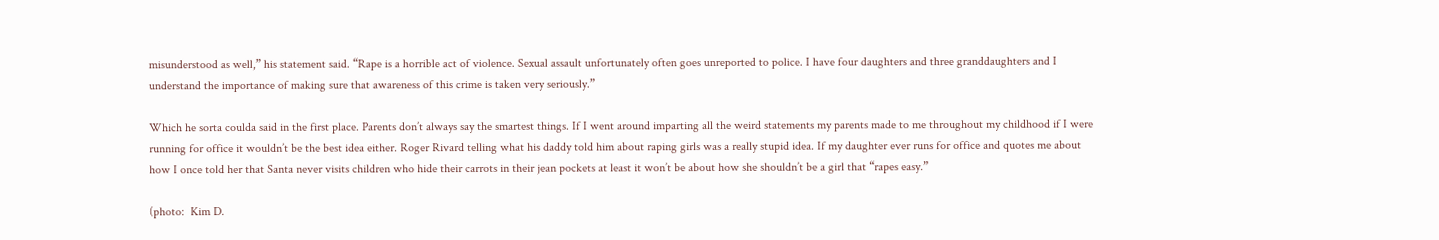misunderstood as well,” his statement said. “Rape is a horrible act of violence. Sexual assault unfortunately often goes unreported to police. I have four daughters and three granddaughters and I understand the importance of making sure that awareness of this crime is taken very seriously.”

Which he sorta coulda said in the first place. Parents don’t always say the smartest things. If I went around imparting all the weird statements my parents made to me throughout my childhood if I were running for office it wouldn’t be the best idea either. Roger Rivard telling what his daddy told him about raping girls was a really stupid idea. If my daughter ever runs for office and quotes me about how I once told her that Santa never visits children who hide their carrots in their jean pockets at least it won’t be about how she shouldn’t be a girl that “rapes easy.”

(photo:  Kim D.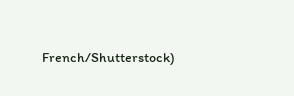French/Shutterstock)